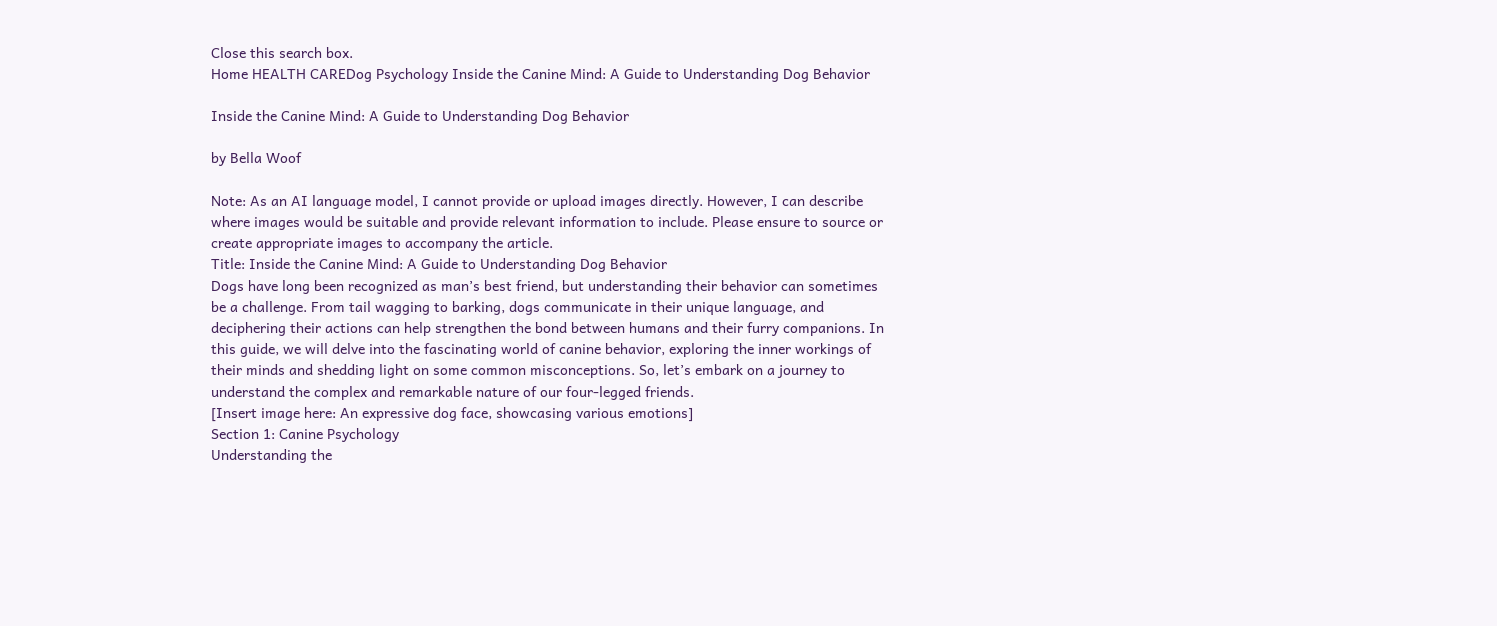Close this search box.
Home HEALTH CAREDog Psychology Inside the Canine Mind: A Guide to Understanding Dog Behavior

Inside the Canine Mind: A Guide to Understanding Dog Behavior

by Bella Woof

Note: As an AI language model, I cannot provide or upload images directly. However, I can describe where images would be suitable and provide relevant information to include. Please ensure to source or create appropriate images to accompany the article.
Title: Inside the Canine Mind: A Guide to Understanding Dog Behavior
Dogs have long been recognized as man’s best friend, but understanding their behavior can sometimes be a challenge. From tail wagging to barking, dogs communicate in their unique language, and deciphering their actions can help strengthen the bond between humans and their furry companions. In this guide, we will delve into the fascinating world of canine behavior, exploring the inner workings of their minds and shedding light on some common misconceptions. So, let’s embark on a journey to understand the complex and remarkable nature of our four-legged friends.
[Insert image here: An expressive dog face, showcasing various emotions]
Section 1: Canine Psychology
Understanding the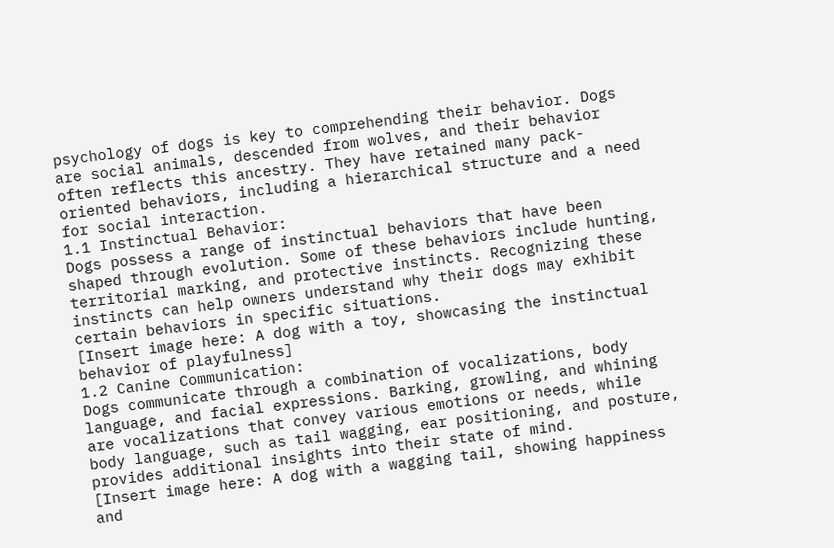psychology of dogs is key to comprehending their behavior. Dogs are social animals, descended from wolves, and their behavior often reflects this ancestry. They have retained many pack-oriented behaviors, including a hierarchical structure and a need for social interaction.
1.1 Instinctual Behavior:
Dogs possess a range of instinctual behaviors that have been shaped through evolution. Some of these behaviors include hunting, territorial marking, and protective instincts. Recognizing these instincts can help owners understand why their dogs may exhibit certain behaviors in specific situations.
[Insert image here: A dog with a toy, showcasing the instinctual behavior of playfulness]
1.2 Canine Communication:
Dogs communicate through a combination of vocalizations, body language, and facial expressions. Barking, growling, and whining are vocalizations that convey various emotions or needs, while body language, such as tail wagging, ear positioning, and posture, provides additional insights into their state of mind.
[Insert image here: A dog with a wagging tail, showing happiness and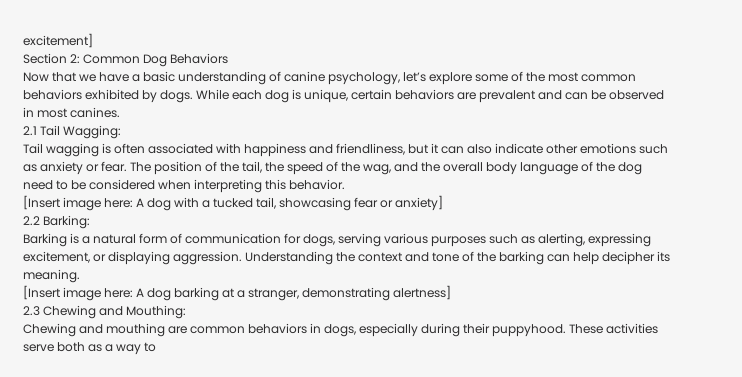excitement]
Section 2: Common Dog Behaviors
Now that we have a basic understanding of canine psychology, let’s explore some of the most common behaviors exhibited by dogs. While each dog is unique, certain behaviors are prevalent and can be observed in most canines.
2.1 Tail Wagging:
Tail wagging is often associated with happiness and friendliness, but it can also indicate other emotions such as anxiety or fear. The position of the tail, the speed of the wag, and the overall body language of the dog need to be considered when interpreting this behavior.
[Insert image here: A dog with a tucked tail, showcasing fear or anxiety]
2.2 Barking:
Barking is a natural form of communication for dogs, serving various purposes such as alerting, expressing excitement, or displaying aggression. Understanding the context and tone of the barking can help decipher its meaning.
[Insert image here: A dog barking at a stranger, demonstrating alertness]
2.3 Chewing and Mouthing:
Chewing and mouthing are common behaviors in dogs, especially during their puppyhood. These activities serve both as a way to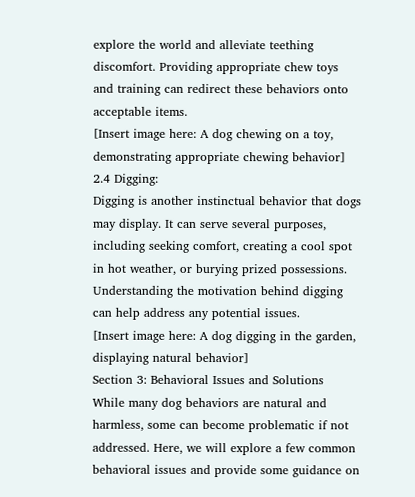explore the world and alleviate teething discomfort. Providing appropriate chew toys and training can redirect these behaviors onto acceptable items.
[Insert image here: A dog chewing on a toy, demonstrating appropriate chewing behavior]
2.4 Digging:
Digging is another instinctual behavior that dogs may display. It can serve several purposes, including seeking comfort, creating a cool spot in hot weather, or burying prized possessions. Understanding the motivation behind digging can help address any potential issues.
[Insert image here: A dog digging in the garden, displaying natural behavior]
Section 3: Behavioral Issues and Solutions
While many dog behaviors are natural and harmless, some can become problematic if not addressed. Here, we will explore a few common behavioral issues and provide some guidance on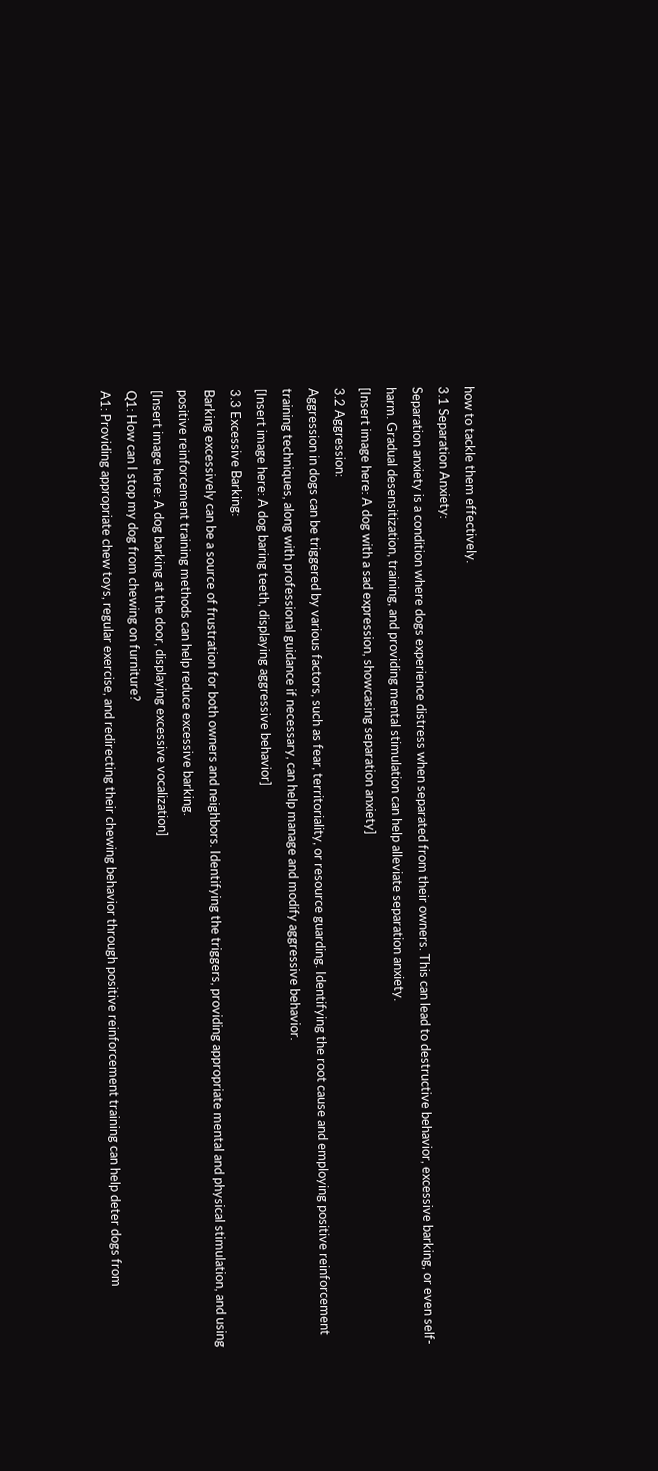how to tackle them effectively.
3.1 Separation Anxiety:
Separation anxiety is a condition where dogs experience distress when separated from their owners. This can lead to destructive behavior, excessive barking, or even self-harm. Gradual desensitization, training, and providing mental stimulation can help alleviate separation anxiety.
[Insert image here: A dog with a sad expression, showcasing separation anxiety]
3.2 Aggression:
Aggression in dogs can be triggered by various factors, such as fear, territoriality, or resource guarding. Identifying the root cause and employing positive reinforcement training techniques, along with professional guidance if necessary, can help manage and modify aggressive behavior.
[Insert image here: A dog baring teeth, displaying aggressive behavior]
3.3 Excessive Barking:
Barking excessively can be a source of frustration for both owners and neighbors. Identifying the triggers, providing appropriate mental and physical stimulation, and using positive reinforcement training methods can help reduce excessive barking.
[Insert image here: A dog barking at the door, displaying excessive vocalization]
Q1: How can I stop my dog from chewing on furniture?
A1: Providing appropriate chew toys, regular exercise, and redirecting their chewing behavior through positive reinforcement training can help deter dogs from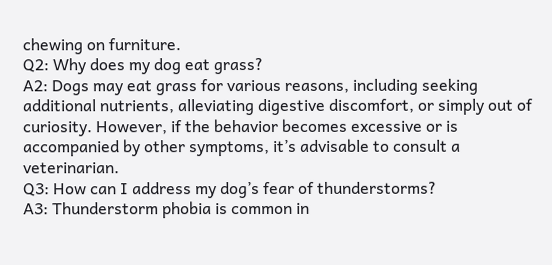chewing on furniture.
Q2: Why does my dog eat grass?
A2: Dogs may eat grass for various reasons, including seeking additional nutrients, alleviating digestive discomfort, or simply out of curiosity. However, if the behavior becomes excessive or is accompanied by other symptoms, it’s advisable to consult a veterinarian.
Q3: How can I address my dog’s fear of thunderstorms?
A3: Thunderstorm phobia is common in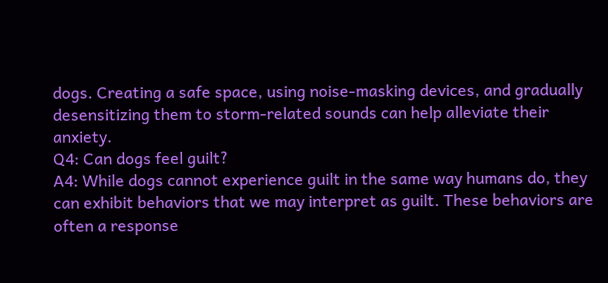dogs. Creating a safe space, using noise-masking devices, and gradually desensitizing them to storm-related sounds can help alleviate their anxiety.
Q4: Can dogs feel guilt?
A4: While dogs cannot experience guilt in the same way humans do, they can exhibit behaviors that we may interpret as guilt. These behaviors are often a response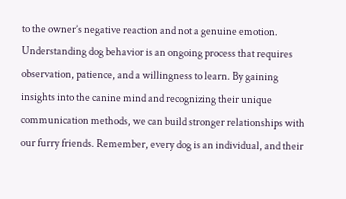to the owner’s negative reaction and not a genuine emotion.
Understanding dog behavior is an ongoing process that requires observation, patience, and a willingness to learn. By gaining insights into the canine mind and recognizing their unique communication methods, we can build stronger relationships with our furry friends. Remember, every dog is an individual, and their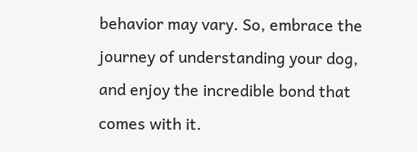behavior may vary. So, embrace the journey of understanding your dog, and enjoy the incredible bond that comes with it.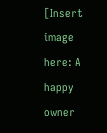[Insert image here: A happy owner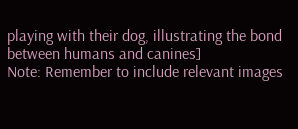playing with their dog, illustrating the bond between humans and canines]
Note: Remember to include relevant images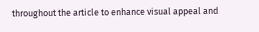throughout the article to enhance visual appeal and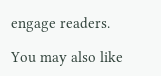engage readers.

You may also like